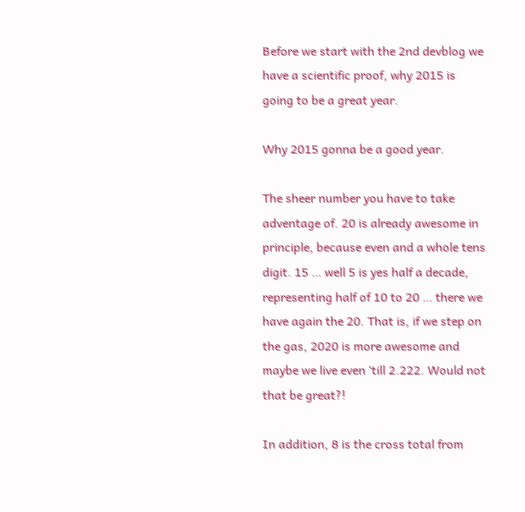Before we start with the 2nd devblog we have a scientific proof, why 2015 is going to be a great year.

Why 2015 gonna be a good year.

The sheer number you have to take adventage of. 20 is already awesome in principle, because even and a whole tens digit. 15 … well 5 is yes half a decade, representing half of 10 to 20 … there we have again the 20. That is, if we step on the gas, 2020 is more awesome and maybe we live even ‘till 2.222. Would not that be great?!

In addition, 8 is the cross total from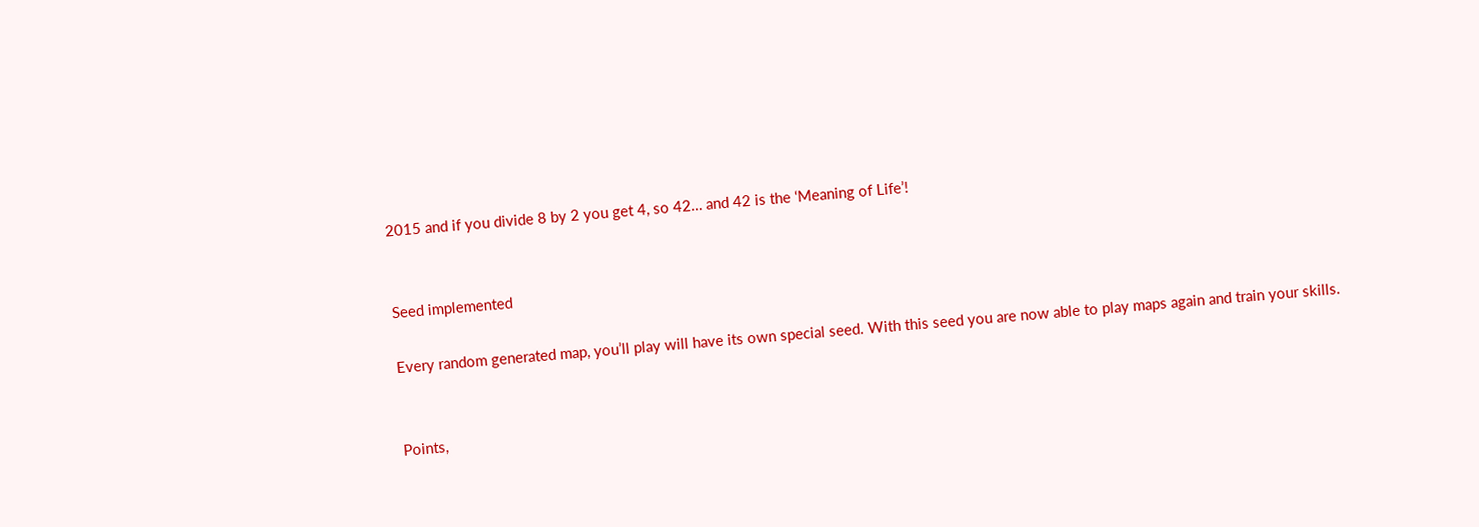2015 and if you divide 8 by 2 you get 4, so 42… and 42 is the ‘Meaning of Life’!


Seed implemented

Every random generated map, you’ll play will have its own special seed. With this seed you are now able to play maps again and train your skills.


Points,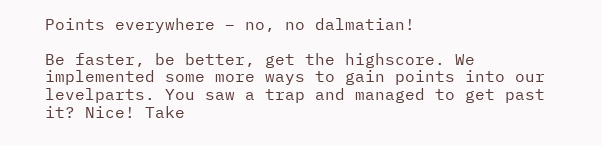Points everywhere – no, no dalmatian!

Be faster, be better, get the highscore. We implemented some more ways to gain points into our levelparts. You saw a trap and managed to get past it? Nice! Take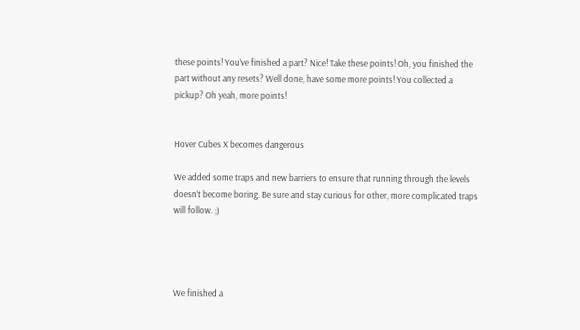these points! You’ve finished a part? Nice! Take these points! Oh, you finished the part without any resets? Well done, have some more points! You collected a pickup? Oh yeah, more points!


Hover Cubes X becomes dangerous

We added some traps and new barriers to ensure that running through the levels doesn’t become boring. Be sure and stay curious for other, more complicated traps will follow. ;)




We finished a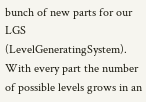bunch of new parts for our LGS (LevelGeneratingSystem). With every part the number of possible levels grows in an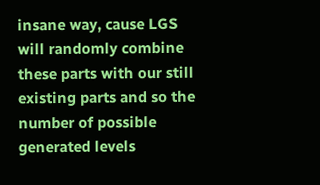insane way, cause LGS will randomly combine these parts with our still existing parts and so the number of possible generated levels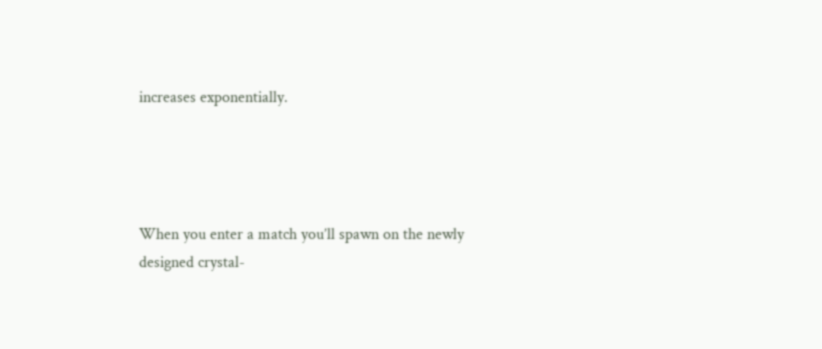increases exponentially.




When you enter a match you’ll spawn on the newly designed crystal-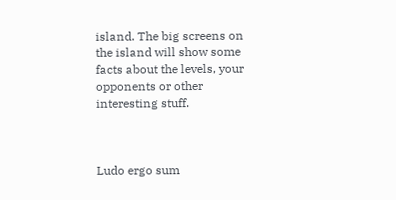island. The big screens on the island will show some facts about the levels, your opponents or other interesting stuff.



Ludo ergo sum